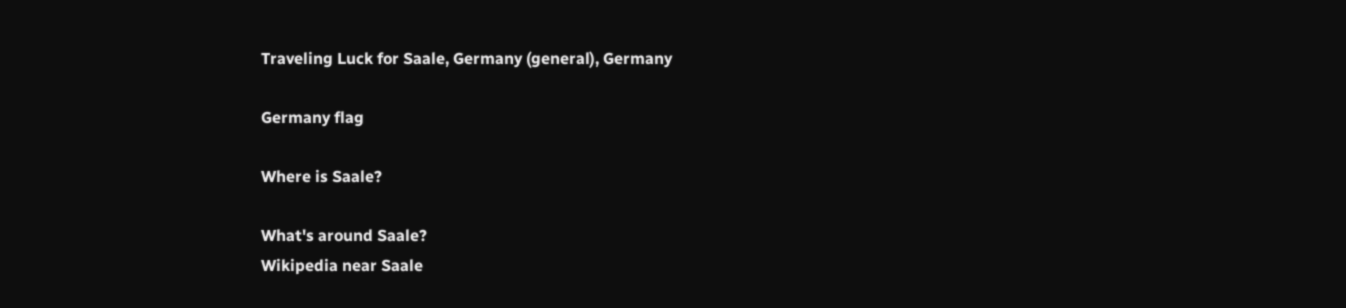Traveling Luck for Saale, Germany (general), Germany

Germany flag

Where is Saale?

What's around Saale?
Wikipedia near Saale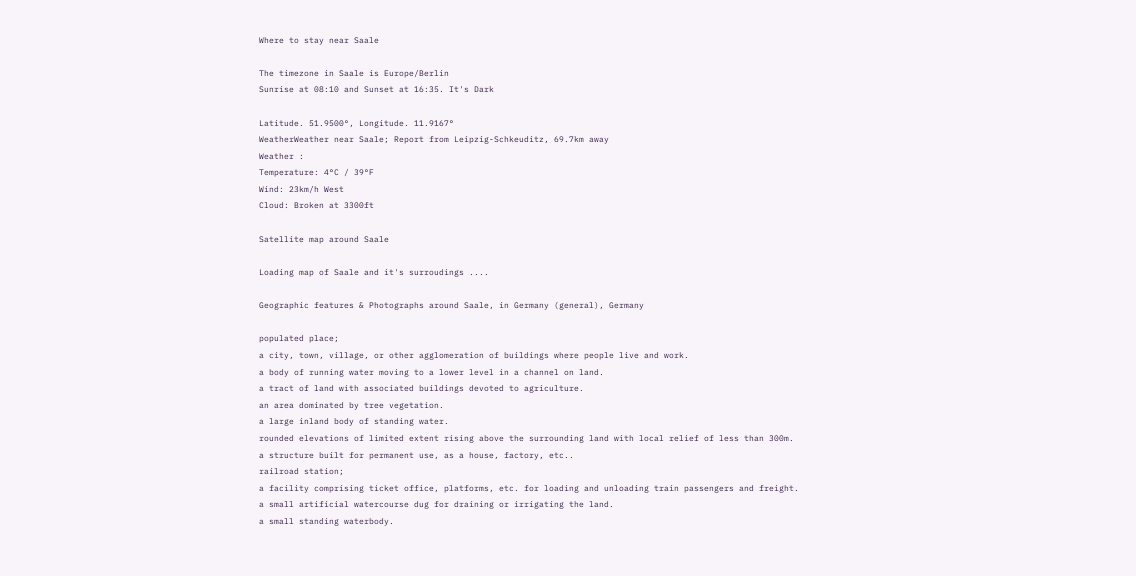Where to stay near Saale

The timezone in Saale is Europe/Berlin
Sunrise at 08:10 and Sunset at 16:35. It's Dark

Latitude. 51.9500°, Longitude. 11.9167°
WeatherWeather near Saale; Report from Leipzig-Schkeuditz, 69.7km away
Weather :
Temperature: 4°C / 39°F
Wind: 23km/h West
Cloud: Broken at 3300ft

Satellite map around Saale

Loading map of Saale and it's surroudings ....

Geographic features & Photographs around Saale, in Germany (general), Germany

populated place;
a city, town, village, or other agglomeration of buildings where people live and work.
a body of running water moving to a lower level in a channel on land.
a tract of land with associated buildings devoted to agriculture.
an area dominated by tree vegetation.
a large inland body of standing water.
rounded elevations of limited extent rising above the surrounding land with local relief of less than 300m.
a structure built for permanent use, as a house, factory, etc..
railroad station;
a facility comprising ticket office, platforms, etc. for loading and unloading train passengers and freight.
a small artificial watercourse dug for draining or irrigating the land.
a small standing waterbody.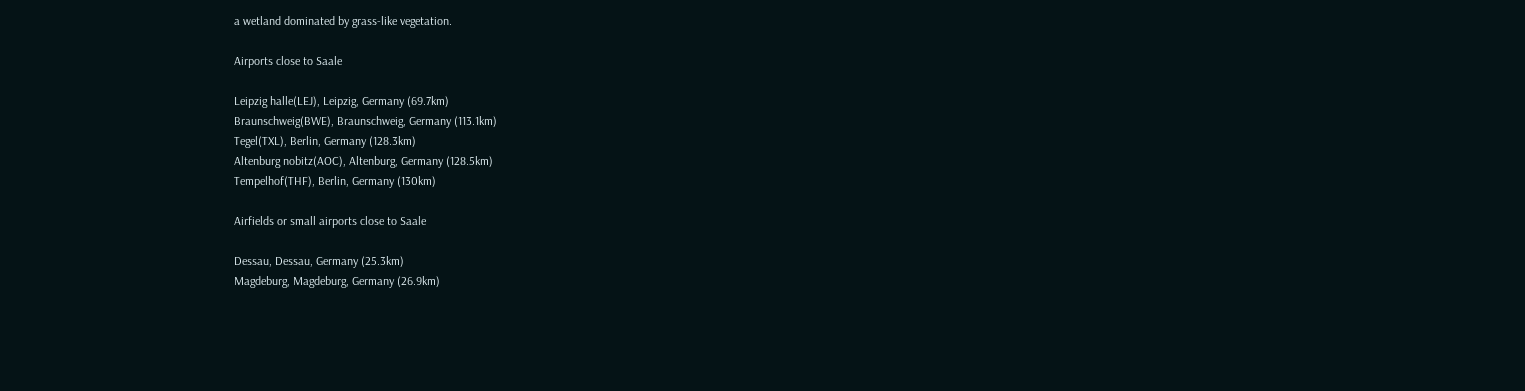a wetland dominated by grass-like vegetation.

Airports close to Saale

Leipzig halle(LEJ), Leipzig, Germany (69.7km)
Braunschweig(BWE), Braunschweig, Germany (113.1km)
Tegel(TXL), Berlin, Germany (128.3km)
Altenburg nobitz(AOC), Altenburg, Germany (128.5km)
Tempelhof(THF), Berlin, Germany (130km)

Airfields or small airports close to Saale

Dessau, Dessau, Germany (25.3km)
Magdeburg, Magdeburg, Germany (26.9km)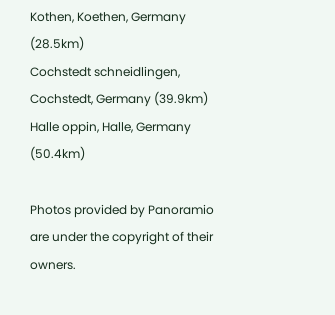Kothen, Koethen, Germany (28.5km)
Cochstedt schneidlingen, Cochstedt, Germany (39.9km)
Halle oppin, Halle, Germany (50.4km)

Photos provided by Panoramio are under the copyright of their owners.